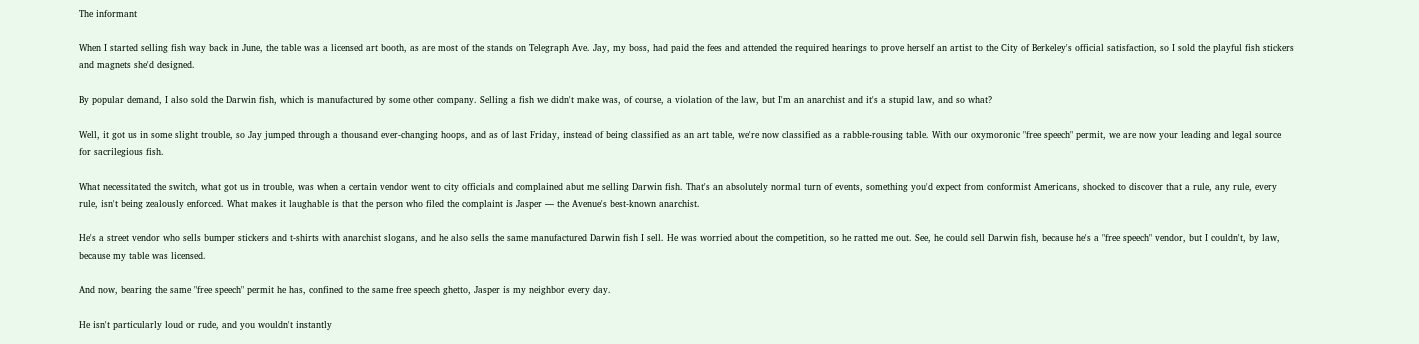The informant

When I started selling fish way back in June, the table was a licensed art booth, as are most of the stands on Telegraph Ave. Jay, my boss, had paid the fees and attended the required hearings to prove herself an artist to the City of Berkeley's official satisfaction, so I sold the playful fish stickers and magnets she'd designed.

By popular demand, I also sold the Darwin fish, which is manufactured by some other company. Selling a fish we didn't make was, of course, a violation of the law, but I'm an anarchist and it's a stupid law, and so what?

Well, it got us in some slight trouble, so Jay jumped through a thousand ever-changing hoops, and as of last Friday, instead of being classified as an art table, we're now classified as a rabble-rousing table. With our oxymoronic "free speech" permit, we are now your leading and legal source for sacrilegious fish.

What necessitated the switch, what got us in trouble, was when a certain vendor went to city officials and complained abut me selling Darwin fish. That's an absolutely normal turn of events, something you'd expect from conformist Americans, shocked to discover that a rule, any rule, every rule, isn't being zealously enforced. What makes it laughable is that the person who filed the complaint is Jasper — the Avenue's best-known anarchist.

He's a street vendor who sells bumper stickers and t-shirts with anarchist slogans, and he also sells the same manufactured Darwin fish I sell. He was worried about the competition, so he ratted me out. See, he could sell Darwin fish, because he's a "free speech" vendor, but I couldn't, by law, because my table was licensed.

And now, bearing the same "free speech" permit he has, confined to the same free speech ghetto, Jasper is my neighbor every day.

He isn't particularly loud or rude, and you wouldn't instantly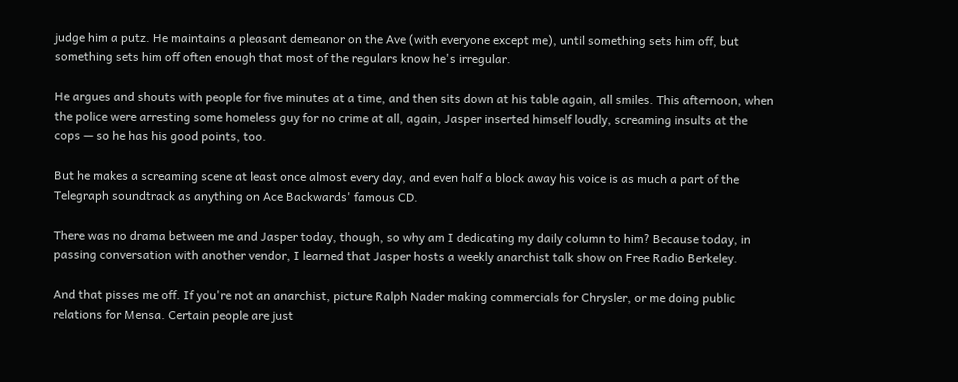judge him a putz. He maintains a pleasant demeanor on the Ave (with everyone except me), until something sets him off, but something sets him off often enough that most of the regulars know he's irregular.

He argues and shouts with people for five minutes at a time, and then sits down at his table again, all smiles. This afternoon, when the police were arresting some homeless guy for no crime at all, again, Jasper inserted himself loudly, screaming insults at the cops — so he has his good points, too.

But he makes a screaming scene at least once almost every day, and even half a block away his voice is as much a part of the Telegraph soundtrack as anything on Ace Backwards' famous CD.

There was no drama between me and Jasper today, though, so why am I dedicating my daily column to him? Because today, in passing conversation with another vendor, I learned that Jasper hosts a weekly anarchist talk show on Free Radio Berkeley.

And that pisses me off. If you're not an anarchist, picture Ralph Nader making commercials for Chrysler, or me doing public relations for Mensa. Certain people are just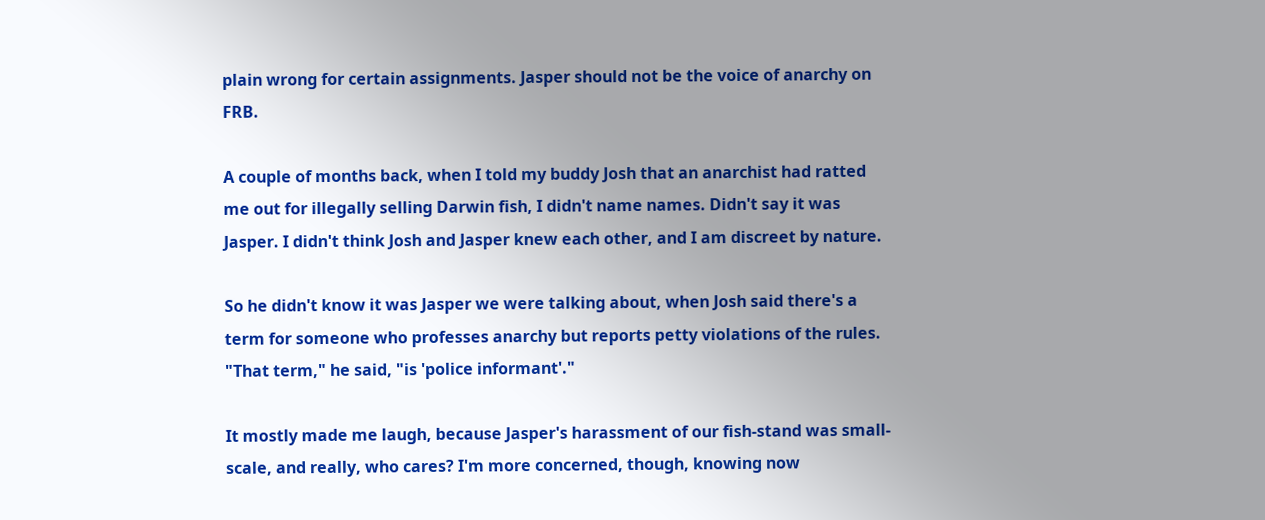plain wrong for certain assignments. Jasper should not be the voice of anarchy on FRB.

A couple of months back, when I told my buddy Josh that an anarchist had ratted me out for illegally selling Darwin fish, I didn't name names. Didn't say it was Jasper. I didn't think Josh and Jasper knew each other, and I am discreet by nature.

So he didn't know it was Jasper we were talking about, when Josh said there's a term for someone who professes anarchy but reports petty violations of the rules. "That term," he said, "is 'police informant'."

It mostly made me laugh, because Jasper's harassment of our fish-stand was small-scale, and really, who cares? I'm more concerned, though, knowing now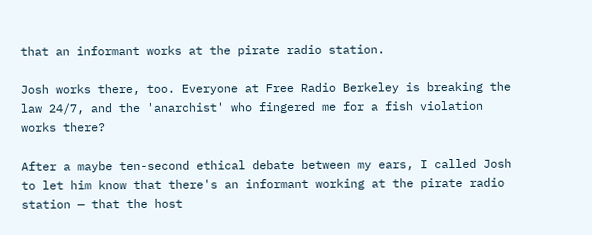that an informant works at the pirate radio station.

Josh works there, too. Everyone at Free Radio Berkeley is breaking the law 24/7, and the 'anarchist' who fingered me for a fish violation works there?

After a maybe ten-second ethical debate between my ears, I called Josh to let him know that there's an informant working at the pirate radio station — that the host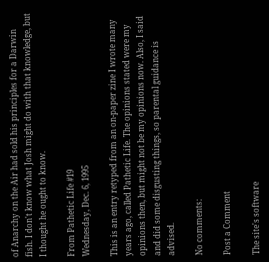of Anarchy on the Air had sold his principles for a Darwin fish. I don't know what Josh might do with that knowledge, but I thought he ought to know.

From Pathetic Life #19
Wednesday, Dec. 6, 1995

This is an entry retyped from an on-paper zine I wrote many years ago, called Pathetic Life. The opinions stated were my opinions then, but might not be my opinions now. Also, I said and did some disgusting things, so parental guidance is advised.

No comments:

Post a Comment

The site's software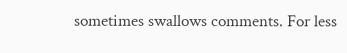sometimes swallows comments. For less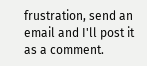frustration, send an email and I'll post it as a comment.